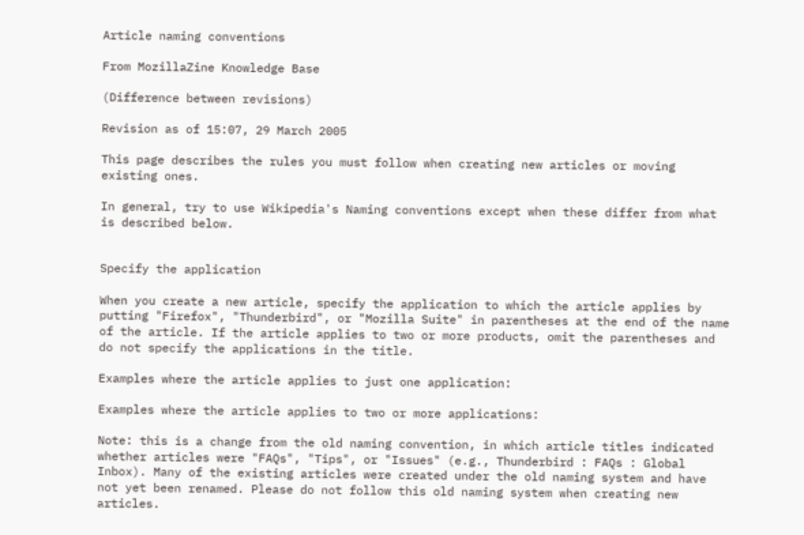Article naming conventions

From MozillaZine Knowledge Base

(Difference between revisions)

Revision as of 15:07, 29 March 2005

This page describes the rules you must follow when creating new articles or moving existing ones.

In general, try to use Wikipedia's Naming conventions except when these differ from what is described below.


Specify the application

When you create a new article, specify the application to which the article applies by putting "Firefox", "Thunderbird", or "Mozilla Suite" in parentheses at the end of the name of the article. If the article applies to two or more products, omit the parentheses and do not specify the applications in the title.

Examples where the article applies to just one application:

Examples where the article applies to two or more applications:

Note: this is a change from the old naming convention, in which article titles indicated whether articles were "FAQs", "Tips", or "Issues" (e.g., Thunderbird : FAQs : Global Inbox). Many of the existing articles were created under the old naming system and have not yet been renamed. Please do not follow this old naming system when creating new articles.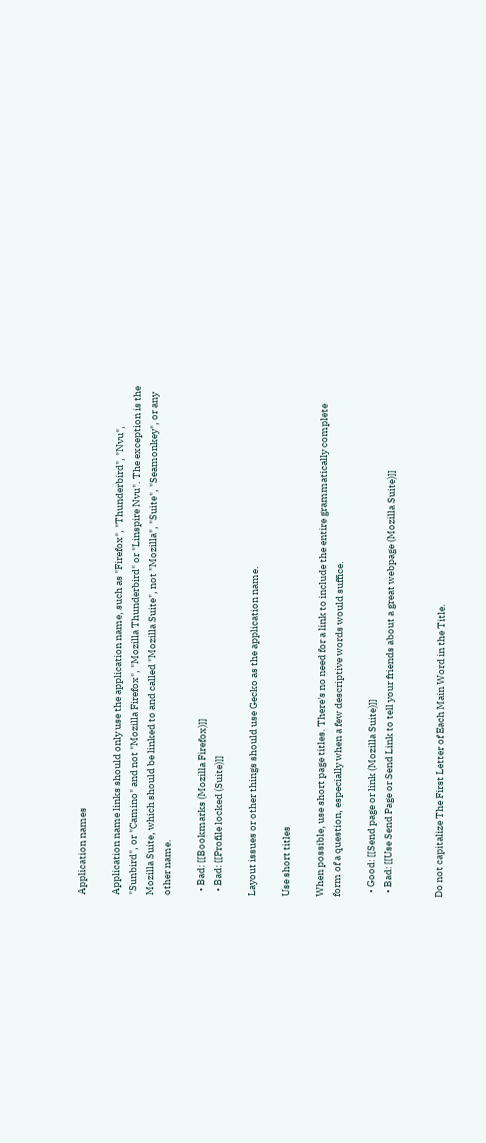Application names

Application name links should only use the application name, such as "Firefox", "Thunderbird", "Nvu", "Sunbird", or "Camino" and not "Mozilla Firefox", "Mozilla Thunderbird" or "Linspire Nvu". The exception is the Mozilla Suite, which should be linked to and called "Mozilla Suite", not "Mozilla", "Suite", "Seamonkey", or any other name.

  • Bad: [[Bookmarks (Mozilla Firefox)]]
  • Bad: [[Profile locked (Suite)]]

Layout issues or other things should use Gecko as the application name.

Use short titles

When possible, use short page titles. There's no need for a link to include the entire grammatically complete form of a question, especially when a few descriptive words would suffice.

  • Good: [[Send page or link (Mozilla Suite)]]
  • Bad: [[Use Send Page or Send Link to tell your friends about a great webpage (Mozilla Suite)]]


Do not capitalize The First Letter of Each Main Word in the Title.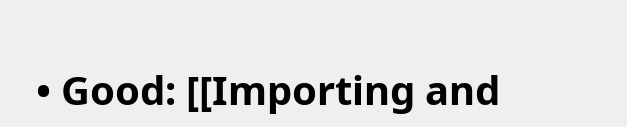• Good: [[Importing and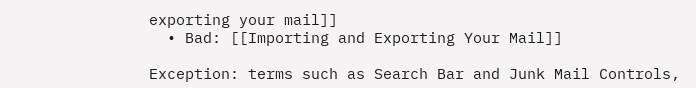exporting your mail]]
  • Bad: [[Importing and Exporting Your Mail]]

Exception: terms such as Search Bar and Junk Mail Controls,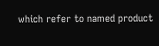which refer to named product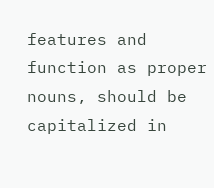features and function as proper nouns, should be capitalized in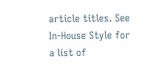article titles. See In-House Style for a list of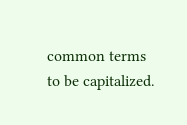common terms to be capitalized.